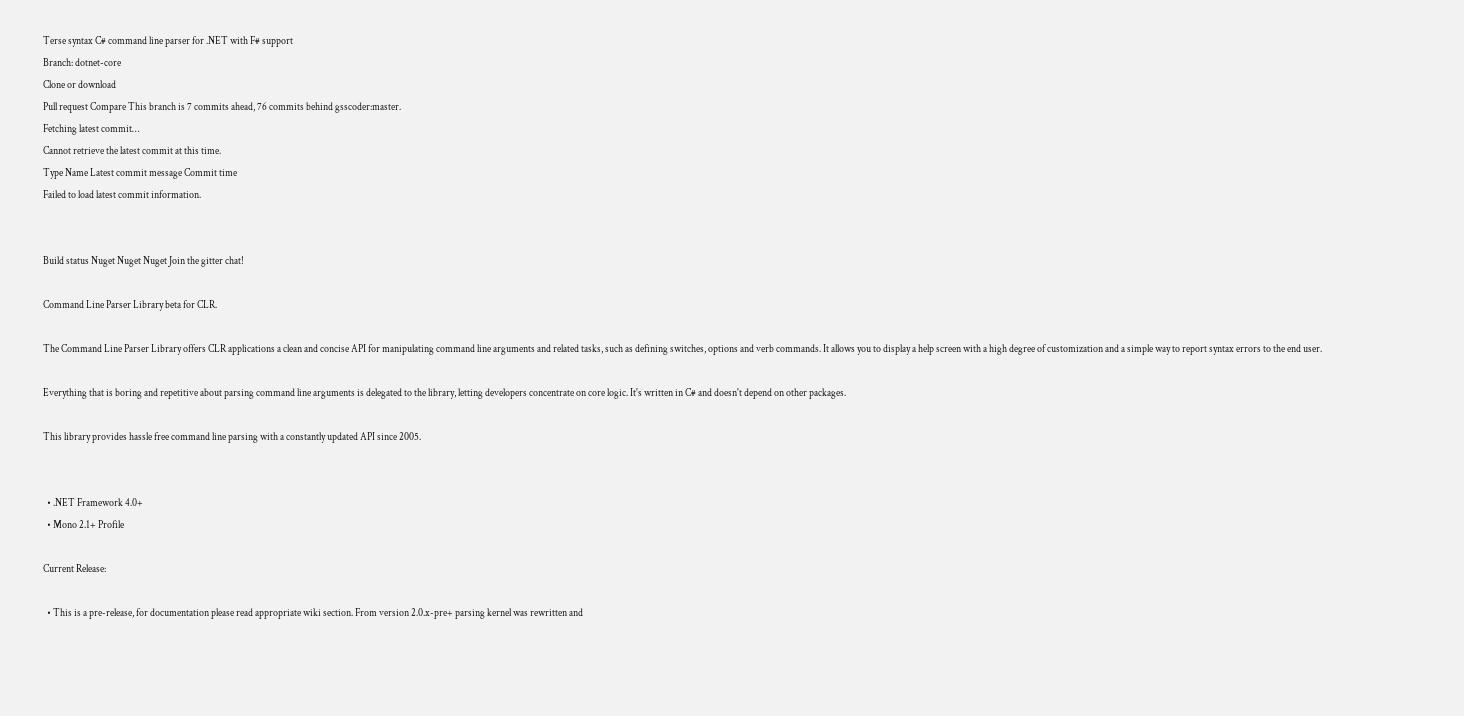Terse syntax C# command line parser for .NET with F# support
Branch: dotnet-core
Clone or download
Pull request Compare This branch is 7 commits ahead, 76 commits behind gsscoder:master.
Fetching latest commit…
Cannot retrieve the latest commit at this time.
Type Name Latest commit message Commit time
Failed to load latest commit information.


Build status Nuget Nuget Nuget Join the gitter chat!

Command Line Parser Library beta for CLR.

The Command Line Parser Library offers CLR applications a clean and concise API for manipulating command line arguments and related tasks, such as defining switches, options and verb commands. It allows you to display a help screen with a high degree of customization and a simple way to report syntax errors to the end user.

Everything that is boring and repetitive about parsing command line arguments is delegated to the library, letting developers concentrate on core logic. It's written in C# and doesn't depend on other packages.

This library provides hassle free command line parsing with a constantly updated API since 2005.


  • .NET Framework 4.0+
  • Mono 2.1+ Profile

Current Release:

  • This is a pre-release, for documentation please read appropriate wiki section. From version 2.0.x-pre+ parsing kernel was rewritten and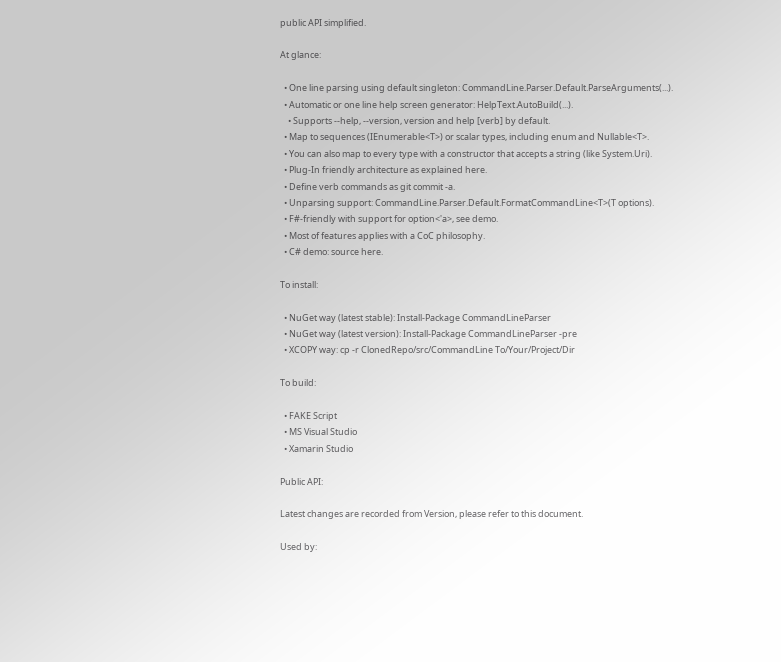public API simplified.

At glance:

  • One line parsing using default singleton: CommandLine.Parser.Default.ParseArguments(...).
  • Automatic or one line help screen generator: HelpText.AutoBuild(...).
    • Supports --help, --version, version and help [verb] by default.
  • Map to sequences (IEnumerable<T>) or scalar types, including enum and Nullable<T>.
  • You can also map to every type with a constructor that accepts a string (like System.Uri).
  • Plug-In friendly architecture as explained here.
  • Define verb commands as git commit -a.
  • Unparsing support: CommandLine.Parser.Default.FormatCommandLine<T>(T options).
  • F#-friendly with support for option<'a>, see demo.
  • Most of features applies with a CoC philosophy.
  • C# demo: source here.

To install:

  • NuGet way (latest stable): Install-Package CommandLineParser
  • NuGet way (latest version): Install-Package CommandLineParser -pre
  • XCOPY way: cp -r ClonedRepo/src/CommandLine To/Your/Project/Dir

To build:

  • FAKE Script
  • MS Visual Studio
  • Xamarin Studio

Public API:

Latest changes are recorded from Version, please refer to this document.

Used by: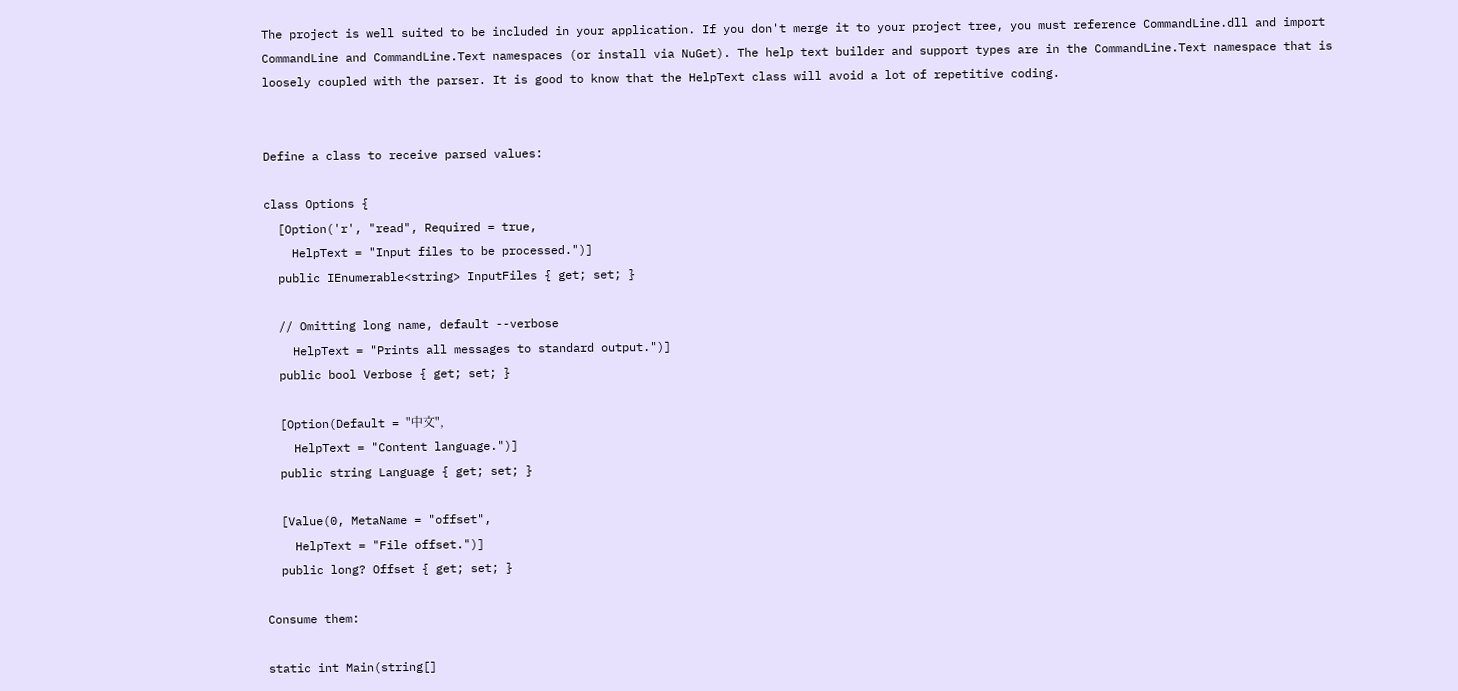The project is well suited to be included in your application. If you don't merge it to your project tree, you must reference CommandLine.dll and import CommandLine and CommandLine.Text namespaces (or install via NuGet). The help text builder and support types are in the CommandLine.Text namespace that is loosely coupled with the parser. It is good to know that the HelpText class will avoid a lot of repetitive coding.


Define a class to receive parsed values:

class Options {
  [Option('r', "read", Required = true,
    HelpText = "Input files to be processed.")]
  public IEnumerable<string> InputFiles { get; set; }

  // Omitting long name, default --verbose
    HelpText = "Prints all messages to standard output.")]
  public bool Verbose { get; set; }

  [Option(Default = "中文",
    HelpText = "Content language.")]
  public string Language { get; set; }

  [Value(0, MetaName = "offset",
    HelpText = "File offset.")]
  public long? Offset { get; set; }

Consume them:

static int Main(string[]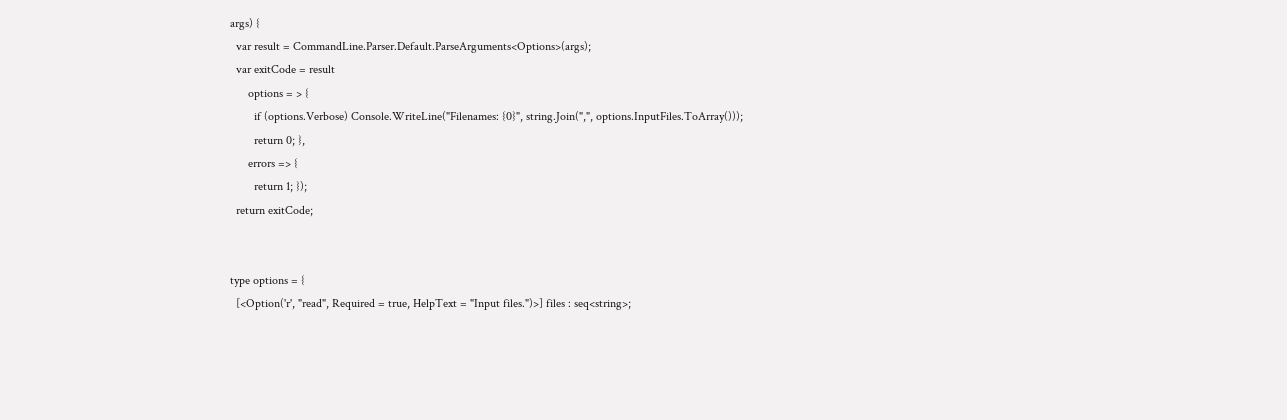args) {
  var result = CommandLine.Parser.Default.ParseArguments<Options>(args);
  var exitCode = result
      options = > {
        if (options.Verbose) Console.WriteLine("Filenames: {0}", string.Join(",", options.InputFiles.ToArray()));
        return 0; },
      errors => {
        return 1; });
  return exitCode;


type options = {
  [<Option('r', "read", Required = true, HelpText = "Input files.")>] files : seq<string>;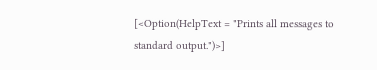[<Option(HelpText = "Prints all messages to standard output.")>]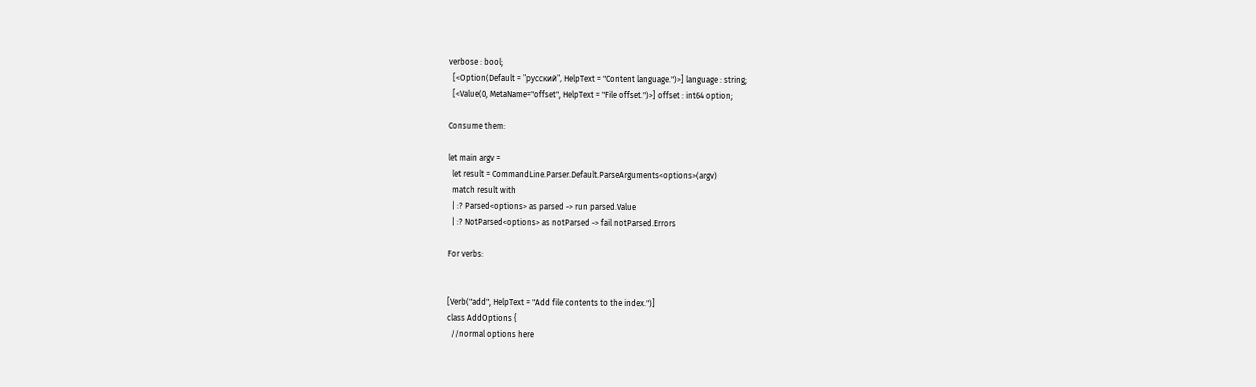verbose : bool;
  [<Option(Default = "русский", HelpText = "Content language.")>] language : string;
  [<Value(0, MetaName="offset", HelpText = "File offset.")>] offset : int64 option;

Consume them:

let main argv =
  let result = CommandLine.Parser.Default.ParseArguments<options>(argv)
  match result with
  | :? Parsed<options> as parsed -> run parsed.Value
  | :? NotParsed<options> as notParsed -> fail notParsed.Errors

For verbs:


[Verb("add", HelpText = "Add file contents to the index.")]
class AddOptions {
  //normal options here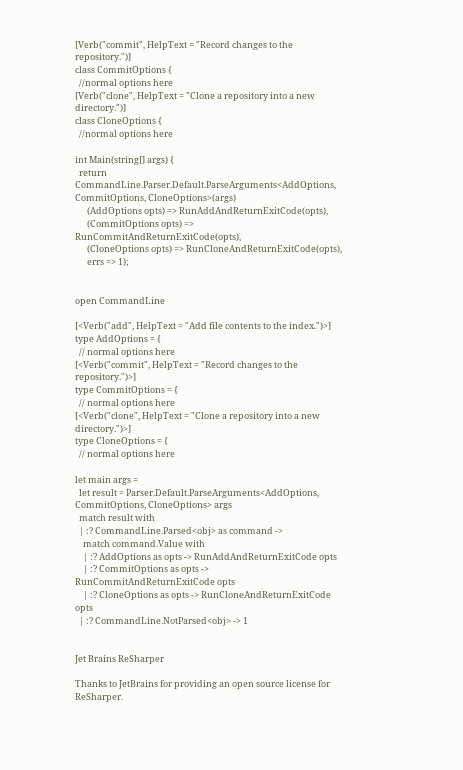[Verb("commit", HelpText = "Record changes to the repository.")]
class CommitOptions {
  //normal options here
[Verb("clone", HelpText = "Clone a repository into a new directory.")]
class CloneOptions {
  //normal options here

int Main(string[] args) {
  return CommandLine.Parser.Default.ParseArguments<AddOptions, CommitOptions, CloneOptions>(args)
      (AddOptions opts) => RunAddAndReturnExitCode(opts),
      (CommitOptions opts) => RunCommitAndReturnExitCode(opts),
      (CloneOptions opts) => RunCloneAndReturnExitCode(opts),
      errs => 1);


open CommandLine

[<Verb("add", HelpText = "Add file contents to the index.")>]
type AddOptions = {
  // normal options here
[<Verb("commit", HelpText = "Record changes to the repository.")>]
type CommitOptions = {
  // normal options here
[<Verb("clone", HelpText = "Clone a repository into a new directory.")>]
type CloneOptions = {
  // normal options here

let main args =
  let result = Parser.Default.ParseArguments<AddOptions, CommitOptions, CloneOptions> args
  match result with
  | :? CommandLine.Parsed<obj> as command ->
    match command.Value with
    | :? AddOptions as opts -> RunAddAndReturnExitCode opts
    | :? CommitOptions as opts -> RunCommitAndReturnExitCode opts
    | :? CloneOptions as opts -> RunCloneAndReturnExitCode opts
  | :? CommandLine.NotParsed<obj> -> 1


Jet Brains ReSharper

Thanks to JetBrains for providing an open source license for ReSharper.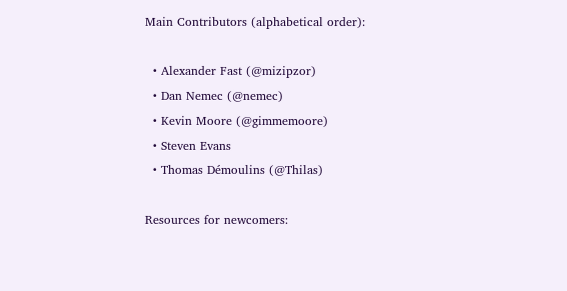Main Contributors (alphabetical order):

  • Alexander Fast (@mizipzor)
  • Dan Nemec (@nemec)
  • Kevin Moore (@gimmemoore)
  • Steven Evans
  • Thomas Démoulins (@Thilas)

Resources for newcomers: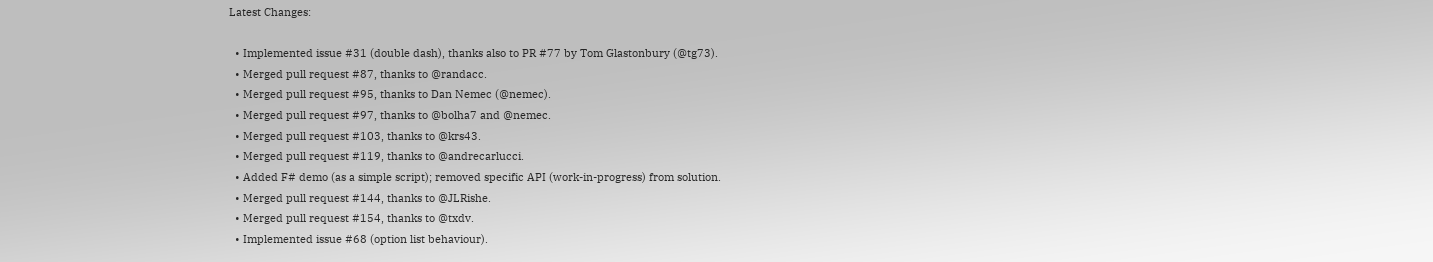Latest Changes:

  • Implemented issue #31 (double dash), thanks also to PR #77 by Tom Glastonbury (@tg73).
  • Merged pull request #87, thanks to @randacc.
  • Merged pull request #95, thanks to Dan Nemec (@nemec).
  • Merged pull request #97, thanks to @bolha7 and @nemec.
  • Merged pull request #103, thanks to @krs43.
  • Merged pull request #119, thanks to @andrecarlucci.
  • Added F# demo (as a simple script); removed specific API (work-in-progress) from solution.
  • Merged pull request #144, thanks to @JLRishe.
  • Merged pull request #154, thanks to @txdv.
  • Implemented issue #68 (option list behaviour).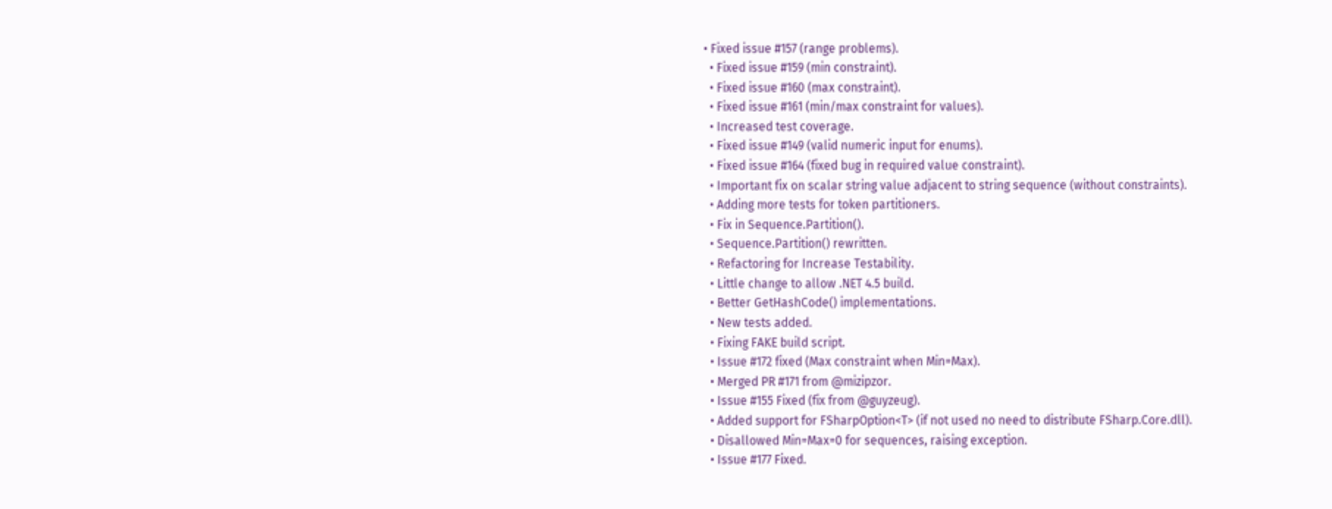• Fixed issue #157 (range problems).
  • Fixed issue #159 (min constraint).
  • Fixed issue #160 (max constraint).
  • Fixed issue #161 (min/max constraint for values).
  • Increased test coverage.
  • Fixed issue #149 (valid numeric input for enums).
  • Fixed issue #164 (fixed bug in required value constraint).
  • Important fix on scalar string value adjacent to string sequence (without constraints).
  • Adding more tests for token partitioners.
  • Fix in Sequence.Partition().
  • Sequence.Partition() rewritten.
  • Refactoring for Increase Testability.
  • Little change to allow .NET 4.5 build.
  • Better GetHashCode() implementations.
  • New tests added.
  • Fixing FAKE build script.
  • Issue #172 fixed (Max constraint when Min=Max).
  • Merged PR #171 from @mizipzor.
  • Issue #155 Fixed (fix from @guyzeug).
  • Added support for FSharpOption<T> (if not used no need to distribute FSharp.Core.dll).
  • Disallowed Min=Max=0 for sequences, raising exception.
  • Issue #177 Fixed.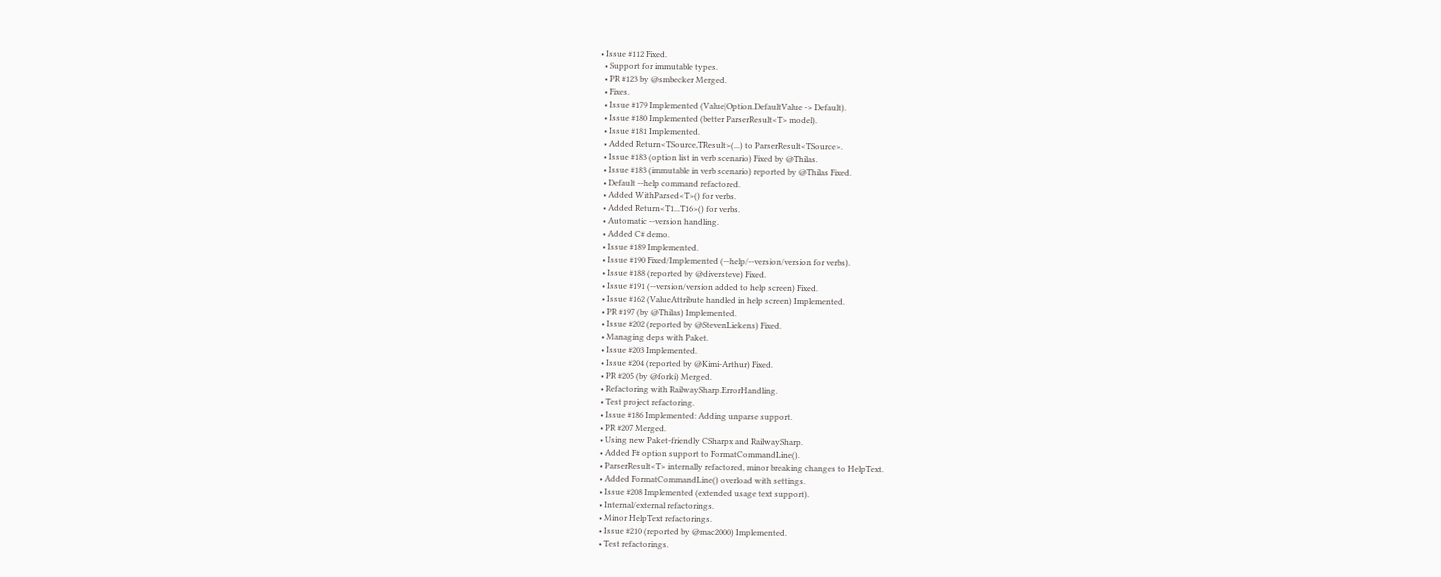• Issue #112 Fixed.
  • Support for immutable types.
  • PR #123 by @smbecker Merged.
  • Fixes.
  • Issue #179 Implemented (Value|Option.DefaultValue -> Default).
  • Issue #180 Implemented (better ParserResult<T> model).
  • Issue #181 Implemented.
  • Added Return<TSource,TResult>(...) to ParserResult<TSource>.
  • Issue #183 (option list in verb scenario) Fixed by @Thilas.
  • Issue #183 (immutable in verb scenario) reported by @Thilas Fixed.
  • Default --help command refactored.
  • Added WithParsed<T>() for verbs.
  • Added Return<T1...T16>() for verbs.
  • Automatic --version handling.
  • Added C# demo.
  • Issue #189 Implemented.
  • Issue #190 Fixed/Implemented (--help/--version/version for verbs).
  • Issue #188 (reported by @diversteve) Fixed.
  • Issue #191 (--version/version added to help screen) Fixed.
  • Issue #162 (ValueAttribute handled in help screen) Implemented.
  • PR #197 (by @Thilas) Implemented.
  • Issue #202 (reported by @StevenLiekens) Fixed.
  • Managing deps with Paket.
  • Issue #203 Implemented.
  • Issue #204 (reported by @Kimi-Arthur) Fixed.
  • PR #205 (by @forki) Merged.
  • Refactoring with RailwaySharp.ErrorHandling.
  • Test project refactoring.
  • Issue #186 Implemented: Adding unparse support.
  • PR #207 Merged.
  • Using new Paket-friendly CSharpx and RailwaySharp.
  • Added F# option support to FormatCommandLine().
  • ParserResult<T> internally refactored, minor breaking changes to HelpText.
  • Added FormatCommandLine() overload with settings.
  • Issue #208 Implemented (extended usage text support).
  • Internal/external refactorings.
  • Minor HelpText refactorings.
  • Issue #210 (reported by @mac2000) Implemented.
  • Test refactorings.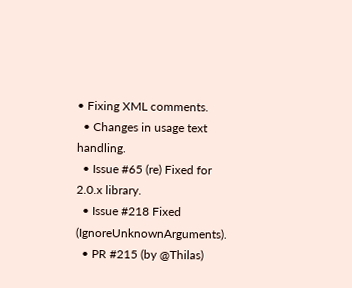• Fixing XML comments.
  • Changes in usage text handling.
  • Issue #65 (re) Fixed for 2.0.x library.
  • Issue #218 Fixed (IgnoreUnknownArguments).
  • PR #215 (by @Thilas)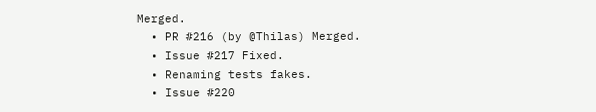Merged.
  • PR #216 (by @Thilas) Merged.
  • Issue #217 Fixed.
  • Renaming tests fakes.
  • Issue #220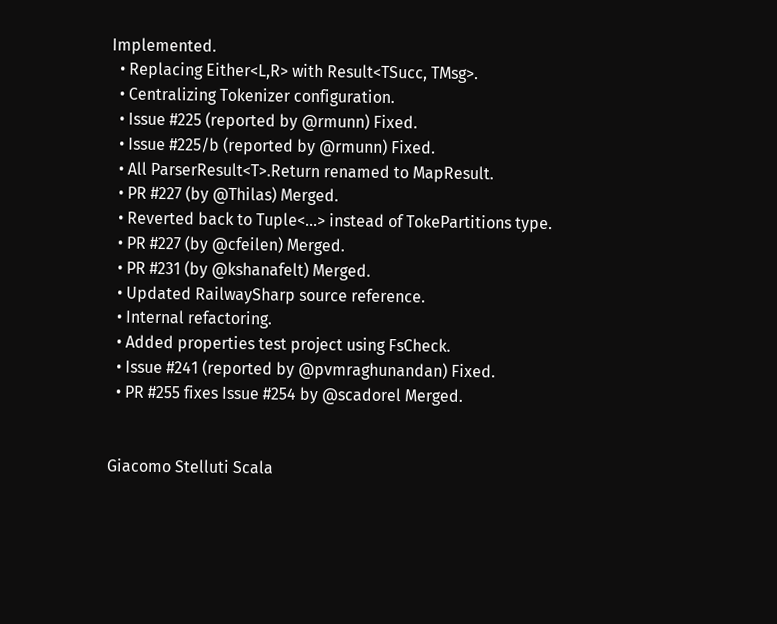Implemented.
  • Replacing Either<L,R> with Result<TSucc, TMsg>.
  • Centralizing Tokenizer configuration.
  • Issue #225 (reported by @rmunn) Fixed.
  • Issue #225/b (reported by @rmunn) Fixed.
  • All ParserResult<T>.Return renamed to MapResult.
  • PR #227 (by @Thilas) Merged.
  • Reverted back to Tuple<...> instead of TokePartitions type.
  • PR #227 (by @cfeilen) Merged.
  • PR #231 (by @kshanafelt) Merged.
  • Updated RailwaySharp source reference.
  • Internal refactoring.
  • Added properties test project using FsCheck.
  • Issue #241 (reported by @pvmraghunandan) Fixed.
  • PR #255 fixes Issue #254 by @scadorel Merged.


Giacomo Stelluti Scala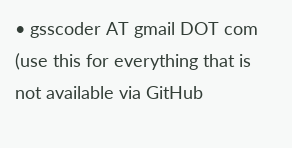• gsscoder AT gmail DOT com (use this for everything that is not available via GitHub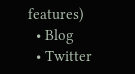features)
  • Blog
  • Twitter